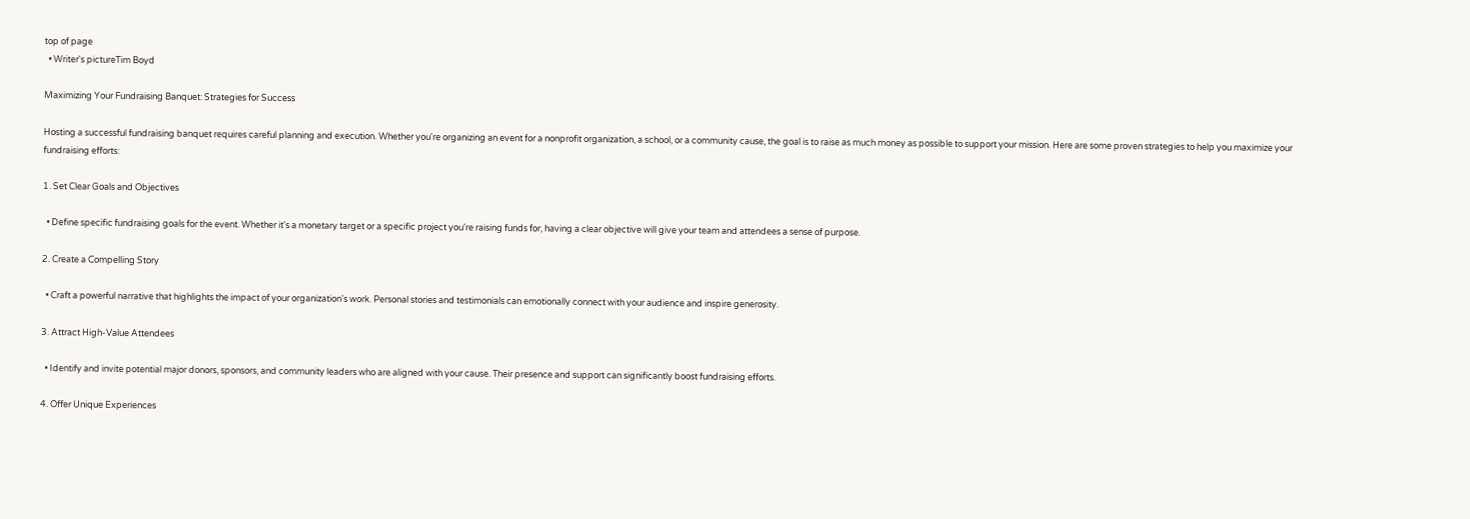top of page
  • Writer's pictureTim Boyd

Maximizing Your Fundraising Banquet: Strategies for Success

Hosting a successful fundraising banquet requires careful planning and execution. Whether you're organizing an event for a nonprofit organization, a school, or a community cause, the goal is to raise as much money as possible to support your mission. Here are some proven strategies to help you maximize your fundraising efforts:

1. Set Clear Goals and Objectives

  • Define specific fundraising goals for the event. Whether it's a monetary target or a specific project you're raising funds for, having a clear objective will give your team and attendees a sense of purpose.

2. Create a Compelling Story

  • Craft a powerful narrative that highlights the impact of your organization's work. Personal stories and testimonials can emotionally connect with your audience and inspire generosity.

3. Attract High-Value Attendees

  • Identify and invite potential major donors, sponsors, and community leaders who are aligned with your cause. Their presence and support can significantly boost fundraising efforts.

4. Offer Unique Experiences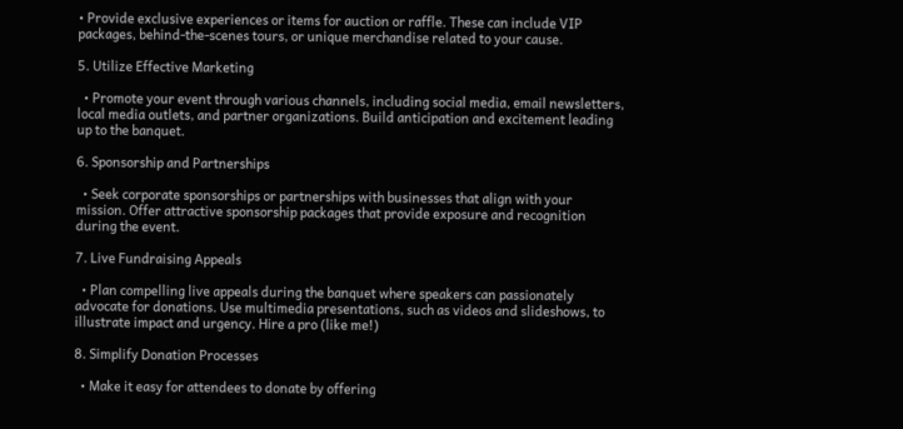• Provide exclusive experiences or items for auction or raffle. These can include VIP packages, behind-the-scenes tours, or unique merchandise related to your cause.

5. Utilize Effective Marketing

  • Promote your event through various channels, including social media, email newsletters, local media outlets, and partner organizations. Build anticipation and excitement leading up to the banquet.

6. Sponsorship and Partnerships

  • Seek corporate sponsorships or partnerships with businesses that align with your mission. Offer attractive sponsorship packages that provide exposure and recognition during the event.

7. Live Fundraising Appeals

  • Plan compelling live appeals during the banquet where speakers can passionately advocate for donations. Use multimedia presentations, such as videos and slideshows, to illustrate impact and urgency. Hire a pro (like me!)

8. Simplify Donation Processes

  • Make it easy for attendees to donate by offering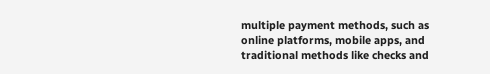multiple payment methods, such as online platforms, mobile apps, and traditional methods like checks and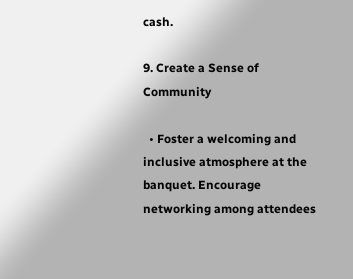cash.

9. Create a Sense of Community

  • Foster a welcoming and inclusive atmosphere at the banquet. Encourage networking among attendees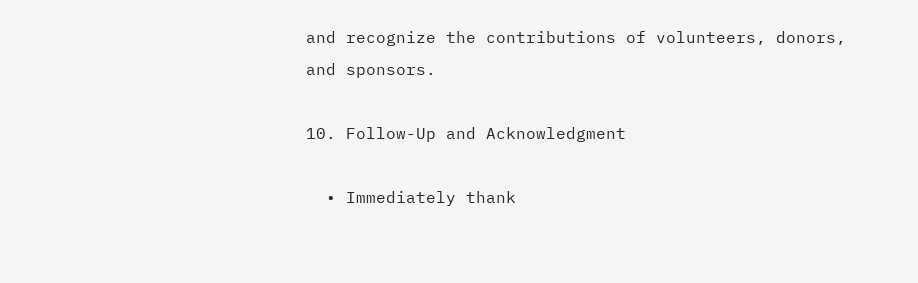and recognize the contributions of volunteers, donors, and sponsors.

10. Follow-Up and Acknowledgment

  • Immediately thank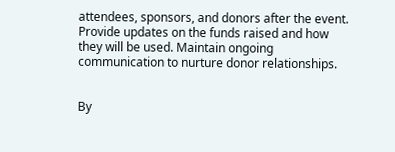attendees, sponsors, and donors after the event. Provide updates on the funds raised and how they will be used. Maintain ongoing communication to nurture donor relationships.


By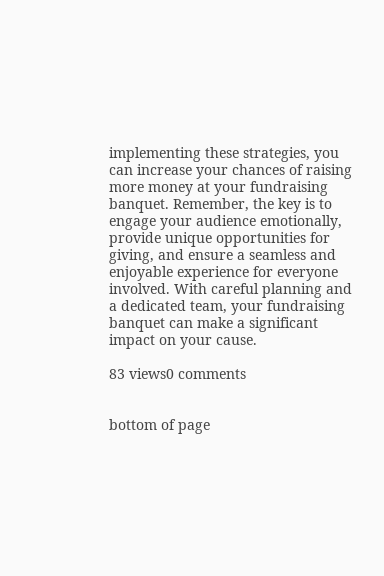implementing these strategies, you can increase your chances of raising more money at your fundraising banquet. Remember, the key is to engage your audience emotionally, provide unique opportunities for giving, and ensure a seamless and enjoyable experience for everyone involved. With careful planning and a dedicated team, your fundraising banquet can make a significant impact on your cause.

83 views0 comments


bottom of page